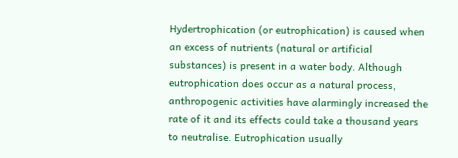Hydertrophication (or eutrophication) is caused when an excess of nutrients (natural or artificial substances) is present in a water body. Although eutrophication does occur as a natural process, anthropogenic activities have alarmingly increased the rate of it and its effects could take a thousand years to neutralise. Eutrophication usually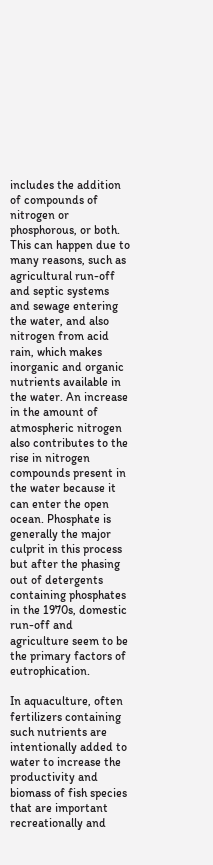includes the addition of compounds of nitrogen or phosphorous, or both. This can happen due to many reasons, such as agricultural run-off and septic systems and sewage entering the water, and also nitrogen from acid rain, which makes inorganic and organic nutrients available in the water. An increase in the amount of atmospheric nitrogen also contributes to the rise in nitrogen compounds present in the water because it can enter the open ocean. Phosphate is generally the major culprit in this process but after the phasing out of detergents containing phosphates in the 1970s, domestic run-off and agriculture seem to be the primary factors of eutrophication.

In aquaculture, often fertilizers containing such nutrients are intentionally added to water to increase the productivity and biomass of fish species that are important recreationally and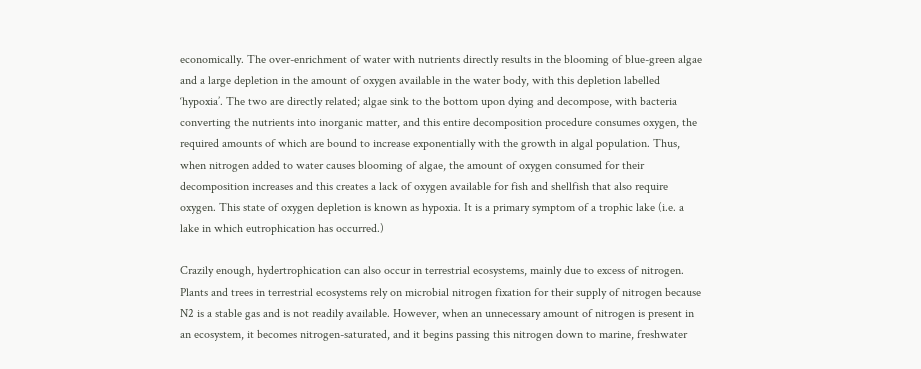economically. The over-enrichment of water with nutrients directly results in the blooming of blue-green algae and a large depletion in the amount of oxygen available in the water body, with this depletion labelled ‘hypoxia’. The two are directly related; algae sink to the bottom upon dying and decompose, with bacteria converting the nutrients into inorganic matter, and this entire decomposition procedure consumes oxygen, the required amounts of which are bound to increase exponentially with the growth in algal population. Thus, when nitrogen added to water causes blooming of algae, the amount of oxygen consumed for their decomposition increases and this creates a lack of oxygen available for fish and shellfish that also require oxygen. This state of oxygen depletion is known as hypoxia. It is a primary symptom of a trophic lake (i.e. a lake in which eutrophication has occurred.)

Crazily enough, hydertrophication can also occur in terrestrial ecosystems, mainly due to excess of nitrogen. Plants and trees in terrestrial ecosystems rely on microbial nitrogen fixation for their supply of nitrogen because N2 is a stable gas and is not readily available. However, when an unnecessary amount of nitrogen is present in an ecosystem, it becomes nitrogen-saturated, and it begins passing this nitrogen down to marine, freshwater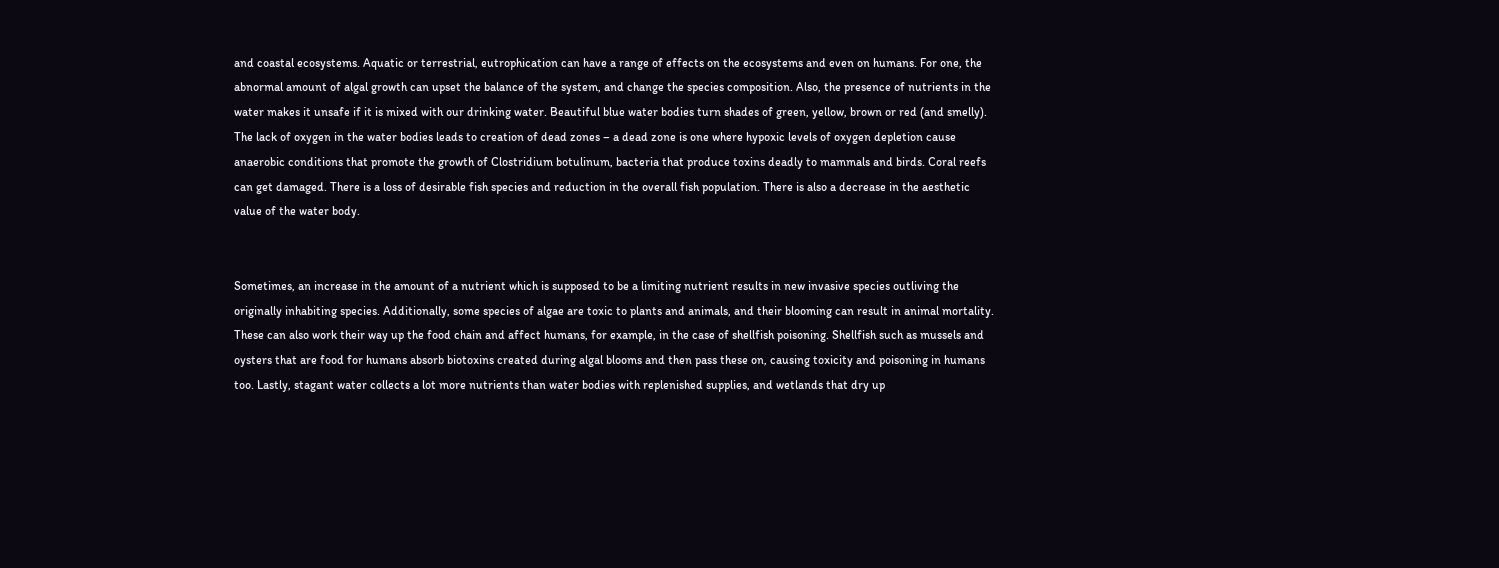and coastal ecosystems. Aquatic or terrestrial, eutrophication can have a range of effects on the ecosystems and even on humans. For one, the abnormal amount of algal growth can upset the balance of the system, and change the species composition. Also, the presence of nutrients in the water makes it unsafe if it is mixed with our drinking water. Beautiful blue water bodies turn shades of green, yellow, brown or red (and smelly). The lack of oxygen in the water bodies leads to creation of dead zones – a dead zone is one where hypoxic levels of oxygen depletion cause anaerobic conditions that promote the growth of Clostridium botulinum, bacteria that produce toxins deadly to mammals and birds. Coral reefs can get damaged. There is a loss of desirable fish species and reduction in the overall fish population. There is also a decrease in the aesthetic value of the water body.


Sometimes, an increase in the amount of a nutrient which is supposed to be a limiting nutrient results in new invasive species outliving the originally inhabiting species. Additionally, some species of algae are toxic to plants and animals, and their blooming can result in animal mortality. These can also work their way up the food chain and affect humans, for example, in the case of shellfish poisoning. Shellfish such as mussels and oysters that are food for humans absorb biotoxins created during algal blooms and then pass these on, causing toxicity and poisoning in humans too. Lastly, stagant water collects a lot more nutrients than water bodies with replenished supplies, and wetlands that dry up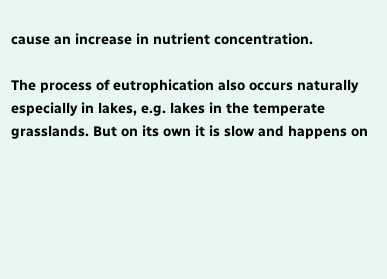cause an increase in nutrient concentration.

The process of eutrophication also occurs naturally especially in lakes, e.g. lakes in the temperate grasslands. But on its own it is slow and happens on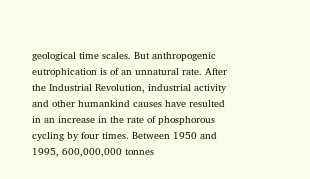geological time scales. But anthropogenic eutrophication is of an unnatural rate. After the Industrial Revolution, industrial activity and other humankind causes have resulted in an increase in the rate of phosphorous cycling by four times. Between 1950 and 1995, 600,000,000 tonnes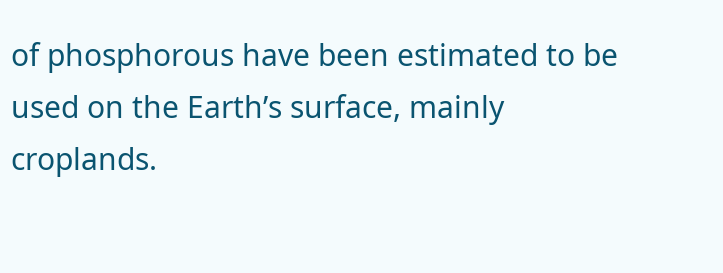of phosphorous have been estimated to be used on the Earth’s surface, mainly croplands.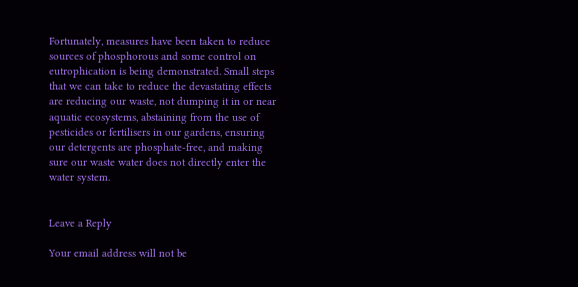Fortunately, measures have been taken to reduce sources of phosphorous and some control on eutrophication is being demonstrated. Small steps that we can take to reduce the devastating effects are reducing our waste, not dumping it in or near aquatic ecosystems, abstaining from the use of pesticides or fertilisers in our gardens, ensuring our detergents are phosphate-free, and making sure our waste water does not directly enter the water system.


Leave a Reply

Your email address will not be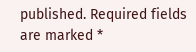published. Required fields are marked *